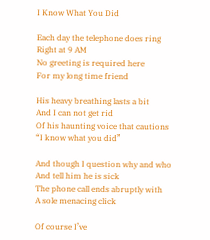I Know What You Did

Each day the telephone does ring
Right at 9 AM
No greeting is required here
For my long time friend

His heavy breathing lasts a bit
And I can not get rid
Of his haunting voice that cautions
“I know what you did”

And though I question why and who
And tell him he is sick
The phone call ends abruptly with
A sole menacing click

Of course I’ve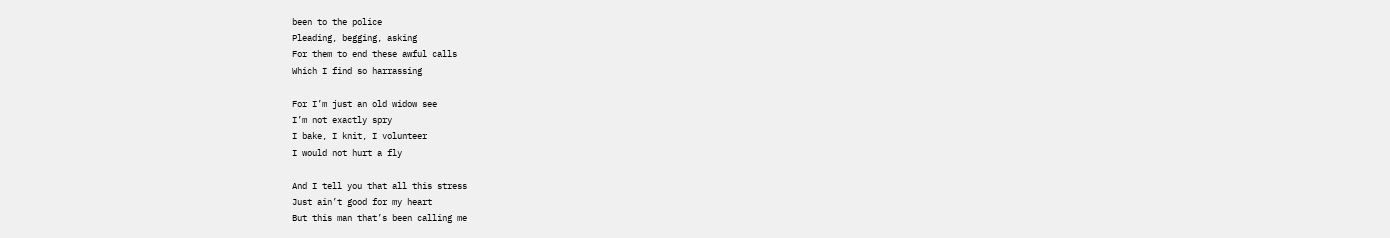been to the police
Pleading, begging, asking
For them to end these awful calls
Which I find so harrassing

For I’m just an old widow see
I’m not exactly spry
I bake, I knit, I volunteer
I would not hurt a fly

And I tell you that all this stress
Just ain’t good for my heart
But this man that’s been calling me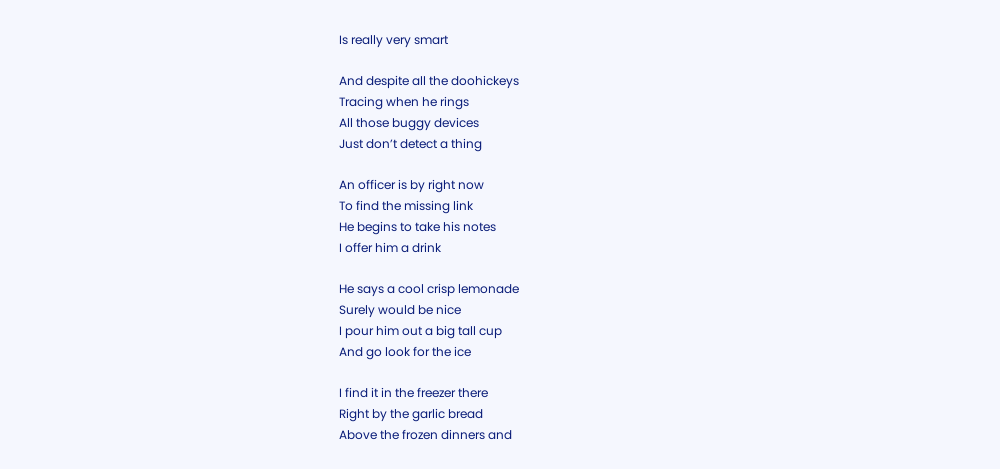Is really very smart

And despite all the doohickeys
Tracing when he rings
All those buggy devices
Just don’t detect a thing

An officer is by right now
To find the missing link
He begins to take his notes
I offer him a drink

He says a cool crisp lemonade
Surely would be nice
I pour him out a big tall cup
And go look for the ice

I find it in the freezer there
Right by the garlic bread
Above the frozen dinners and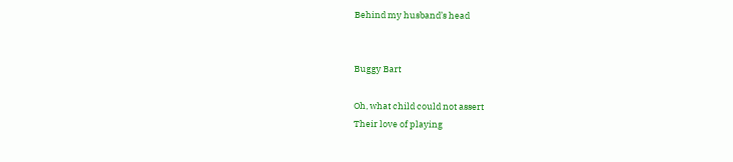Behind my husband’s head


Buggy Bart

Oh, what child could not assert
Their love of playing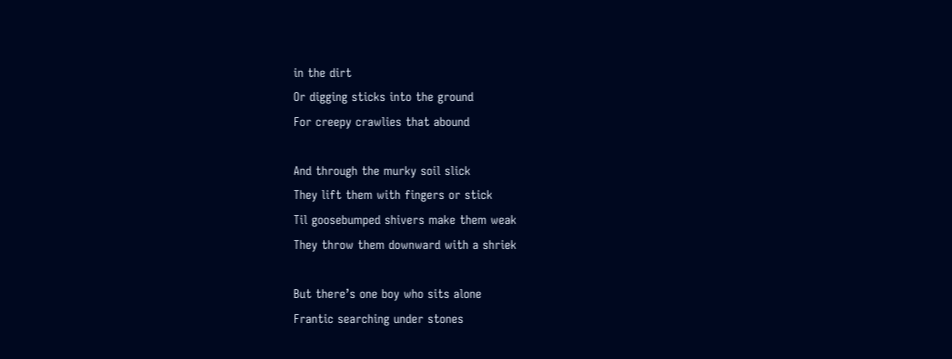in the dirt
Or digging sticks into the ground
For creepy crawlies that abound

And through the murky soil slick
They lift them with fingers or stick
Til goosebumped shivers make them weak
They throw them downward with a shriek

But there’s one boy who sits alone
Frantic searching under stones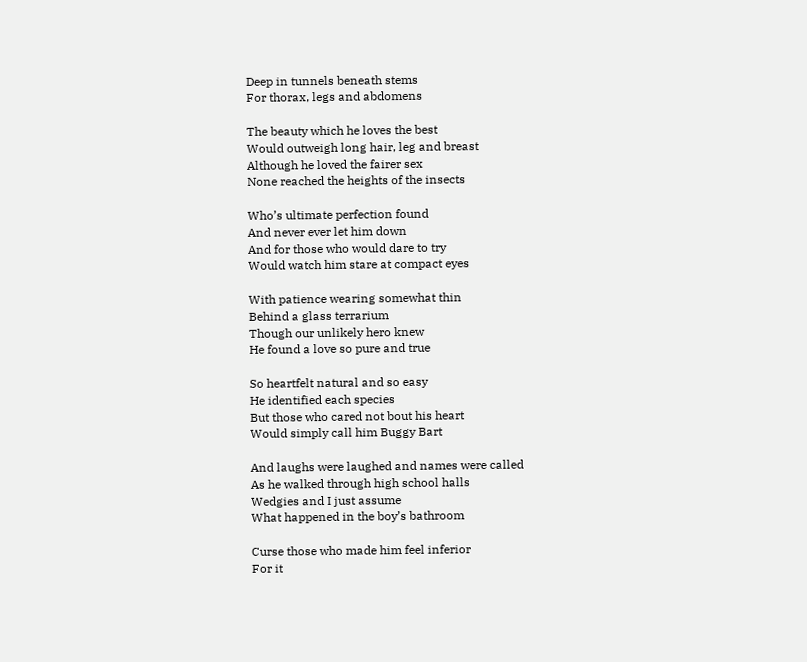Deep in tunnels beneath stems
For thorax, legs and abdomens

The beauty which he loves the best
Would outweigh long hair, leg and breast
Although he loved the fairer sex
None reached the heights of the insects

Who’s ultimate perfection found
And never ever let him down
And for those who would dare to try
Would watch him stare at compact eyes

With patience wearing somewhat thin
Behind a glass terrarium
Though our unlikely hero knew
He found a love so pure and true

So heartfelt natural and so easy
He identified each species
But those who cared not bout his heart
Would simply call him Buggy Bart

And laughs were laughed and names were called
As he walked through high school halls
Wedgies and I just assume
What happened in the boy’s bathroom

Curse those who made him feel inferior
For it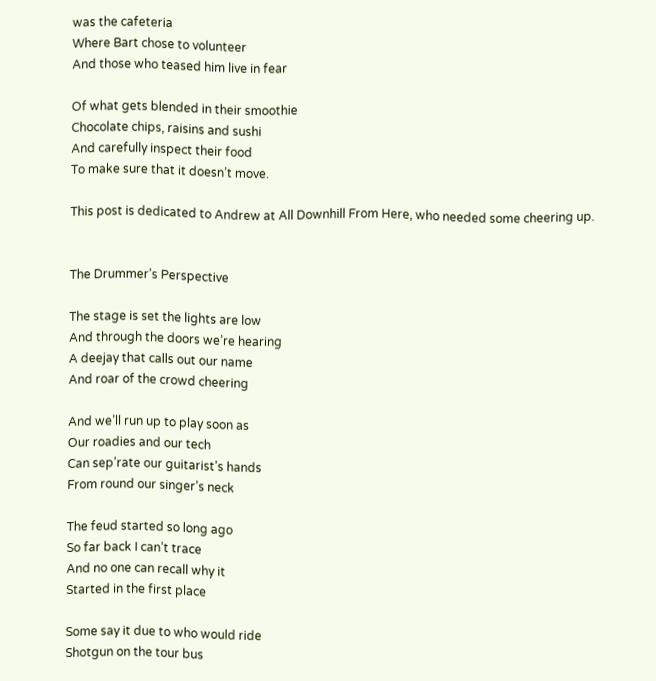was the cafeteria
Where Bart chose to volunteer
And those who teased him live in fear

Of what gets blended in their smoothie
Chocolate chips, raisins and sushi
And carefully inspect their food
To make sure that it doesn’t move.

This post is dedicated to Andrew at All Downhill From Here, who needed some cheering up.


The Drummer’s Perspective

The stage is set the lights are low
And through the doors we’re hearing
A deejay that calls out our name
And roar of the crowd cheering

And we’ll run up to play soon as
Our roadies and our tech
Can sep’rate our guitarist’s hands
From round our singer’s neck

The feud started so long ago
So far back I can’t trace
And no one can recall why it
Started in the first place

Some say it due to who would ride
Shotgun on the tour bus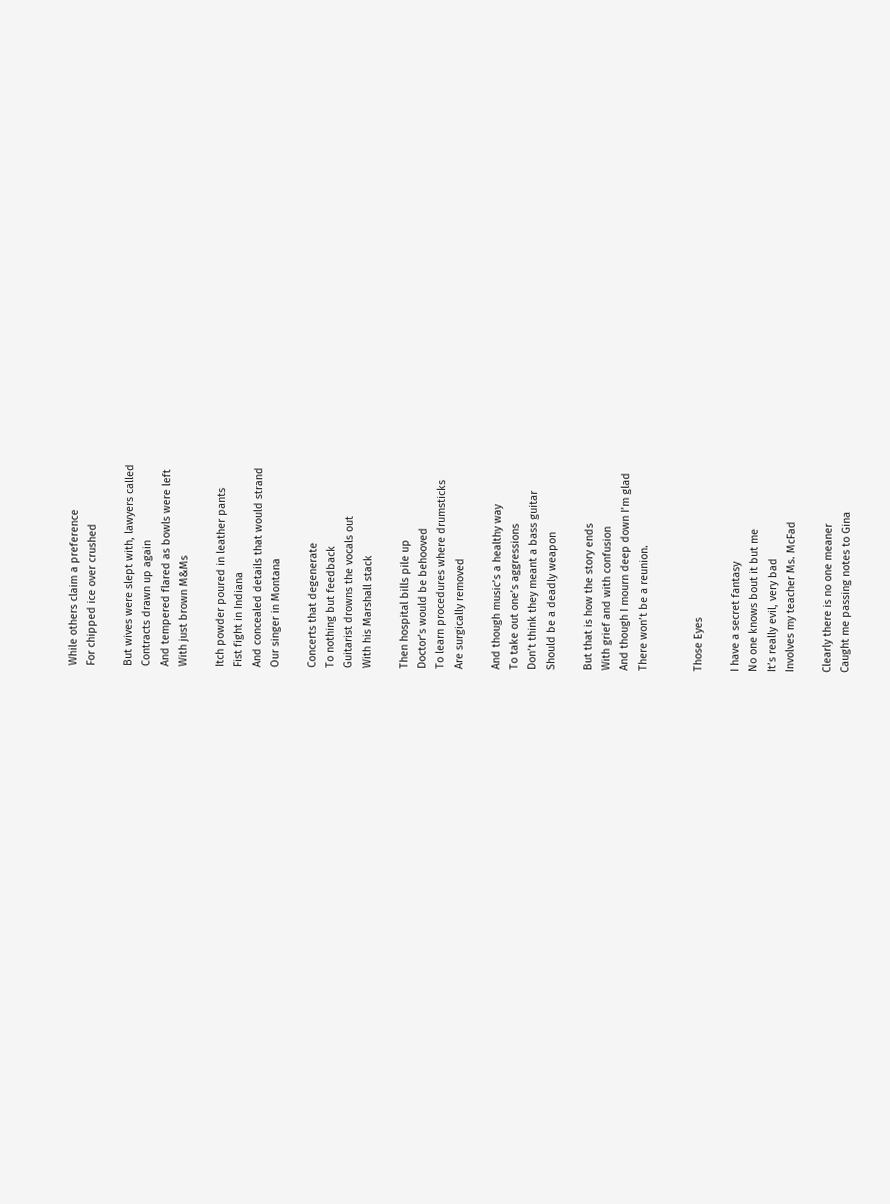While others claim a preference
For chipped ice over crushed

But wives were slept with, lawyers called
Contracts drawn up again
And tempered flared as bowls were left
With just brown M&Ms

Itch powder poured in leather pants
Fist fight in Indiana
And concealed details that would strand
Our singer in Montana

Concerts that degenerate
To nothing but feedback
Guitarist drowns the vocals out
With his Marshall stack

Then hospital bills pile up
Doctor’s would be behooved
To learn procedures where drumsticks
Are surgically removed

And though music’s a healthy way
To take out one’s aggressions
Don’t think they meant a bass guitar
Should be a deadly weapon

But that is how the story ends
With grief and with confusion
And though I mourn deep down I’m glad
There won’t be a reunion.


Those Eyes

I have a secret fantasy
No one knows bout it but me
It’s really evil, very bad
Involves my teacher Ms. McFad

Clearly there is no one meaner
Caught me passing notes to Gina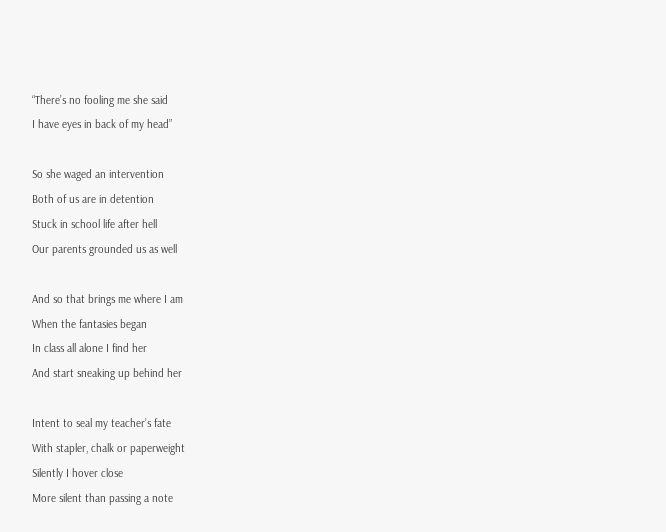“There’s no fooling me she said
I have eyes in back of my head”

So she waged an intervention
Both of us are in detention
Stuck in school life after hell
Our parents grounded us as well

And so that brings me where I am
When the fantasies began
In class all alone I find her
And start sneaking up behind her

Intent to seal my teacher’s fate
With stapler, chalk or paperweight
Silently I hover close
More silent than passing a note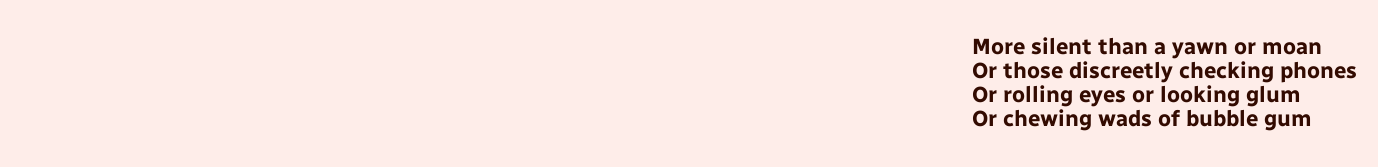More silent than a yawn or moan
Or those discreetly checking phones
Or rolling eyes or looking glum
Or chewing wads of bubble gum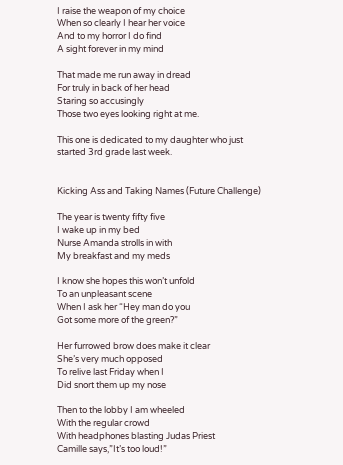I raise the weapon of my choice
When so clearly I hear her voice
And to my horror I do find
A sight forever in my mind

That made me run away in dread
For truly in back of her head
Staring so accusingly
Those two eyes looking right at me.

This one is dedicated to my daughter who just started 3rd grade last week.


Kicking Ass and Taking Names (Future Challenge)

The year is twenty fifty five
I wake up in my bed
Nurse Amanda strolls in with
My breakfast and my meds

I know she hopes this won’t unfold
To an unpleasant scene
When I ask her “Hey man do you
Got some more of the green?”

Her furrowed brow does make it clear
She’s very much opposed
To relive last Friday when I
Did snort them up my nose

Then to the lobby I am wheeled
With the regular crowd
With headphones blasting Judas Priest
Camille says,”It’s too loud!”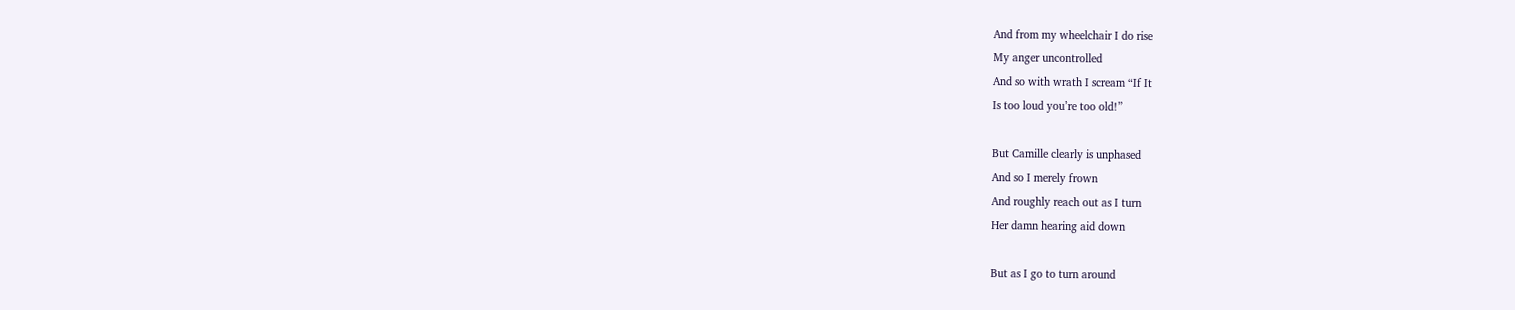And from my wheelchair I do rise
My anger uncontrolled
And so with wrath I scream “If It
Is too loud you’re too old!”

But Camille clearly is unphased
And so I merely frown
And roughly reach out as I turn
Her damn hearing aid down

But as I go to turn around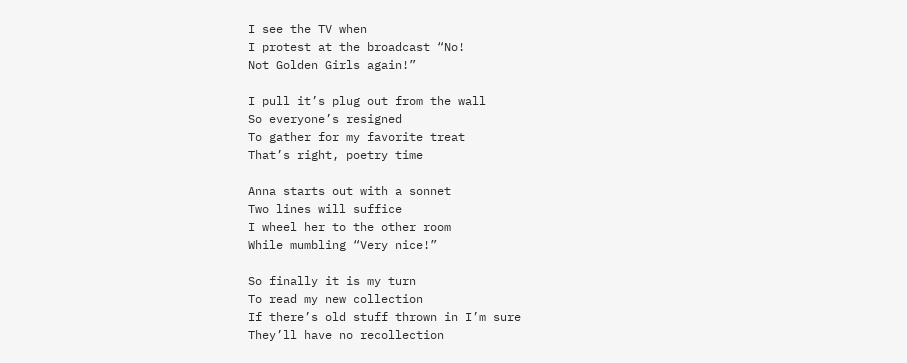I see the TV when
I protest at the broadcast “No!
Not Golden Girls again!”

I pull it’s plug out from the wall
So everyone’s resigned
To gather for my favorite treat
That’s right, poetry time

Anna starts out with a sonnet
Two lines will suffice
I wheel her to the other room
While mumbling “Very nice!”

So finally it is my turn
To read my new collection
If there’s old stuff thrown in I’m sure
They’ll have no recollection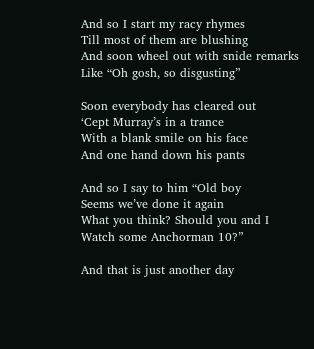And so I start my racy rhymes
Till most of them are blushing
And soon wheel out with snide remarks
Like “Oh gosh, so disgusting”

Soon everybody has cleared out
‘Cept Murray’s in a trance
With a blank smile on his face
And one hand down his pants

And so I say to him “Old boy
Seems we’ve done it again
What you think? Should you and I
Watch some Anchorman 10?”

And that is just another day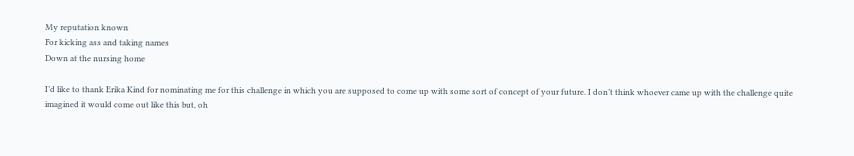My reputation known
For kicking ass and taking names
Down at the nursing home

I’d like to thank Erika Kind for nominating me for this challenge in which you are supposed to come up with some sort of concept of your future. I don’t think whoever came up with the challenge quite imagined it would come out like this but, oh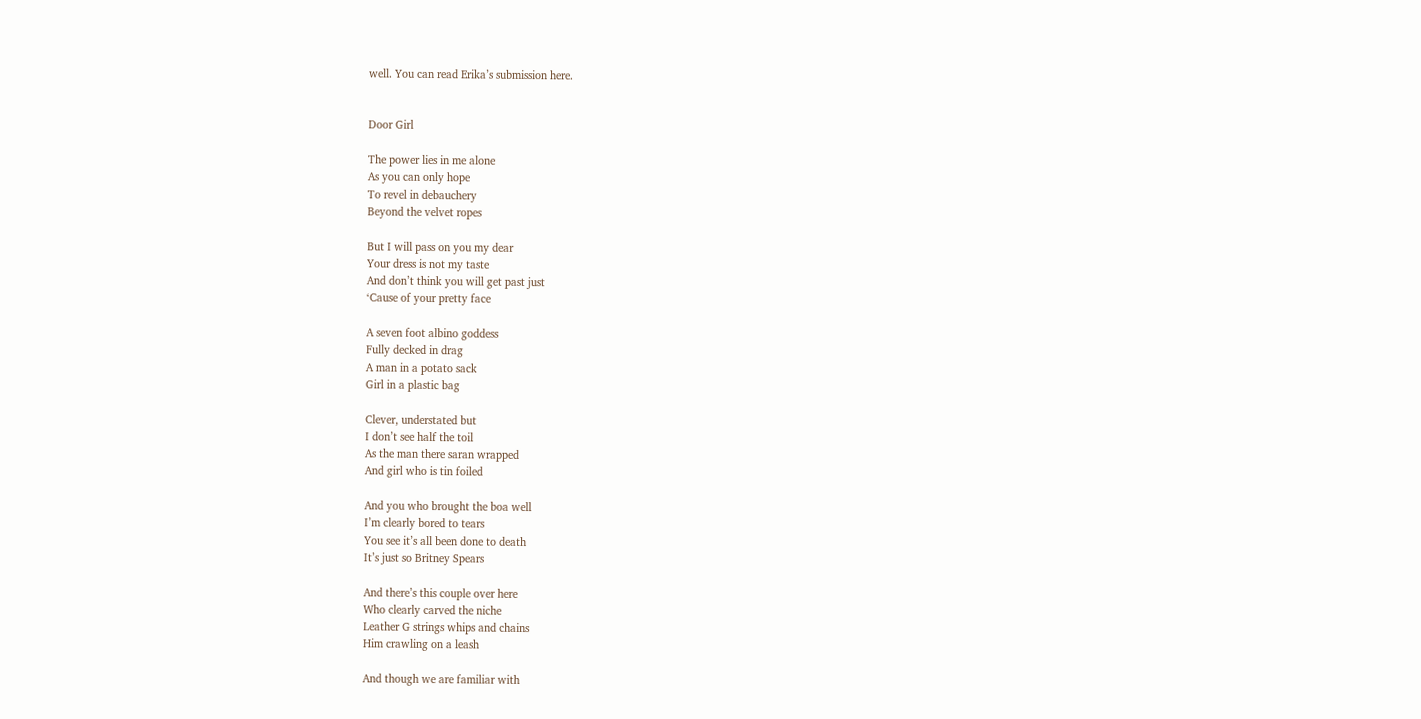well. You can read Erika’s submission here.


Door Girl

The power lies in me alone
As you can only hope
To revel in debauchery
Beyond the velvet ropes

But I will pass on you my dear
Your dress is not my taste
And don’t think you will get past just
‘Cause of your pretty face

A seven foot albino goddess
Fully decked in drag
A man in a potato sack
Girl in a plastic bag

Clever, understated but
I don’t see half the toil
As the man there saran wrapped
And girl who is tin foiled

And you who brought the boa well
I’m clearly bored to tears
You see it’s all been done to death
It’s just so Britney Spears

And there’s this couple over here
Who clearly carved the niche
Leather G strings whips and chains
Him crawling on a leash

And though we are familiar with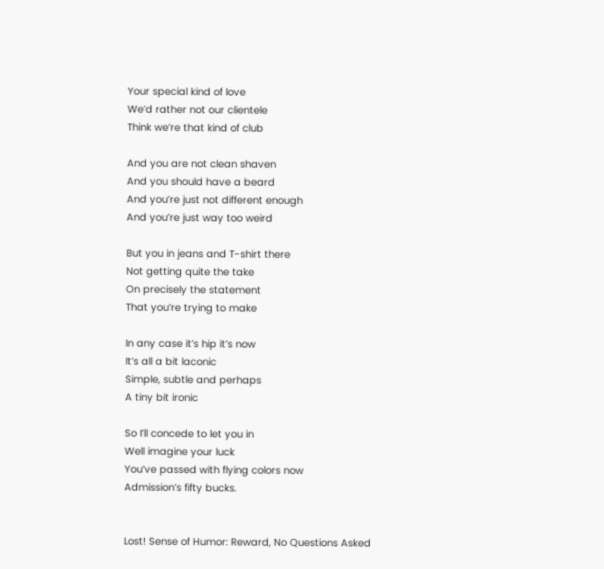Your special kind of love
We’d rather not our clientele
Think we’re that kind of club

And you are not clean shaven
And you should have a beard
And you’re just not different enough
And you’re just way too weird

But you in jeans and T-shirt there
Not getting quite the take
On precisely the statement
That you’re trying to make

In any case it’s hip it’s now
It’s all a bit laconic
Simple, subtle and perhaps
A tiny bit ironic

So I’ll concede to let you in
Well imagine your luck
You’ve passed with flying colors now
Admission’s fifty bucks.


Lost! Sense of Humor: Reward, No Questions Asked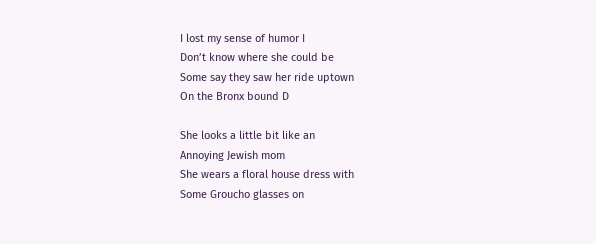I lost my sense of humor I
Don’t know where she could be
Some say they saw her ride uptown
On the Bronx bound D

She looks a little bit like an
Annoying Jewish mom
She wears a floral house dress with
Some Groucho glasses on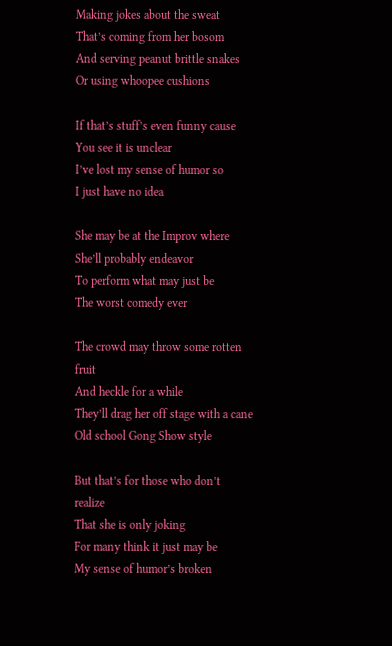Making jokes about the sweat
That’s coming from her bosom
And serving peanut brittle snakes
Or using whoopee cushions

If that’s stuff’s even funny cause
You see it is unclear
I’ve lost my sense of humor so
I just have no idea

She may be at the Improv where
She’ll probably endeavor
To perform what may just be
The worst comedy ever

The crowd may throw some rotten fruit
And heckle for a while
They’ll drag her off stage with a cane
Old school Gong Show style

But that’s for those who don’t realize
That she is only joking
For many think it just may be
My sense of humor’s broken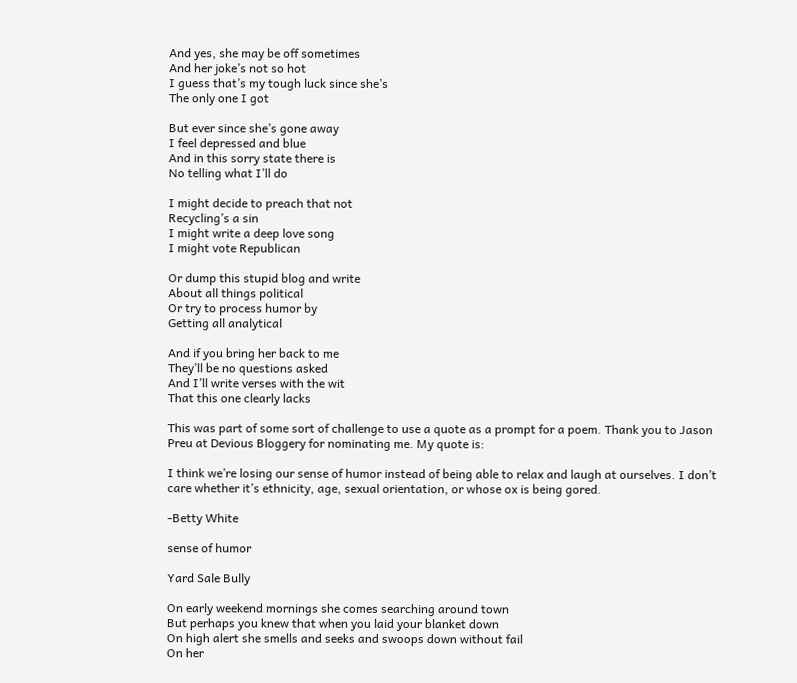And yes, she may be off sometimes
And her joke’s not so hot
I guess that’s my tough luck since she’s
The only one I got

But ever since she’s gone away
I feel depressed and blue
And in this sorry state there is
No telling what I’ll do

I might decide to preach that not
Recycling’s a sin
I might write a deep love song
I might vote Republican

Or dump this stupid blog and write
About all things political
Or try to process humor by
Getting all analytical

And if you bring her back to me
They’ll be no questions asked
And I’ll write verses with the wit
That this one clearly lacks

This was part of some sort of challenge to use a quote as a prompt for a poem. Thank you to Jason Preu at Devious Bloggery for nominating me. My quote is:

I think we’re losing our sense of humor instead of being able to relax and laugh at ourselves. I don’t care whether it’s ethnicity, age, sexual orientation, or whose ox is being gored.

-Betty White

sense of humor

Yard Sale Bully

On early weekend mornings she comes searching around town
But perhaps you knew that when you laid your blanket down
On high alert she smells and seeks and swoops down without fail
On her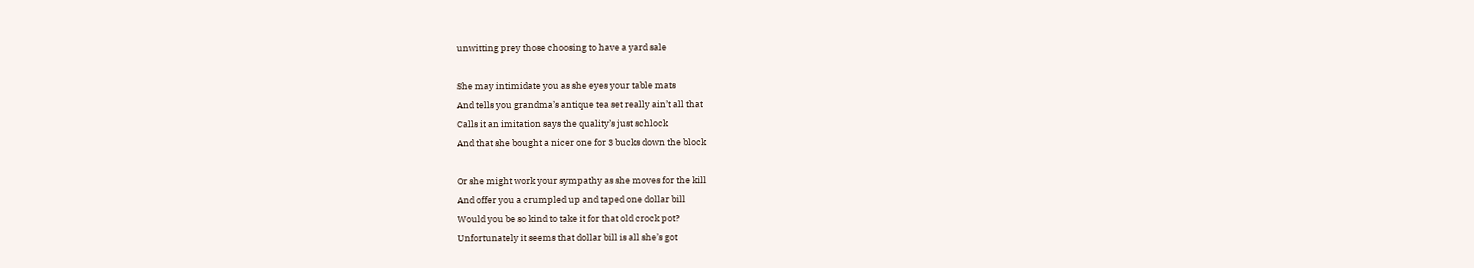unwitting prey those choosing to have a yard sale

She may intimidate you as she eyes your table mats
And tells you grandma’s antique tea set really ain’t all that
Calls it an imitation says the quality’s just schlock
And that she bought a nicer one for 3 bucks down the block

Or she might work your sympathy as she moves for the kill
And offer you a crumpled up and taped one dollar bill
Would you be so kind to take it for that old crock pot?
Unfortunately it seems that dollar bill is all she’s got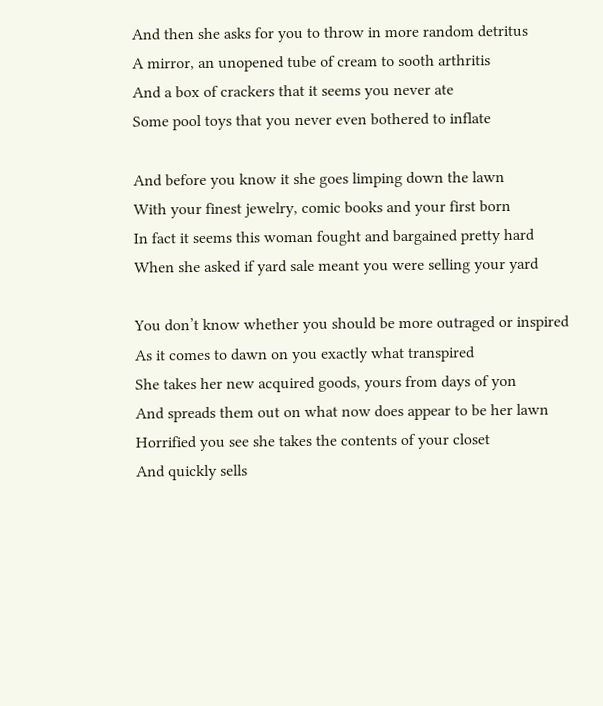And then she asks for you to throw in more random detritus
A mirror, an unopened tube of cream to sooth arthritis
And a box of crackers that it seems you never ate
Some pool toys that you never even bothered to inflate

And before you know it she goes limping down the lawn
With your finest jewelry, comic books and your first born
In fact it seems this woman fought and bargained pretty hard
When she asked if yard sale meant you were selling your yard

You don’t know whether you should be more outraged or inspired
As it comes to dawn on you exactly what transpired
She takes her new acquired goods, yours from days of yon
And spreads them out on what now does appear to be her lawn
Horrified you see she takes the contents of your closet
And quickly sells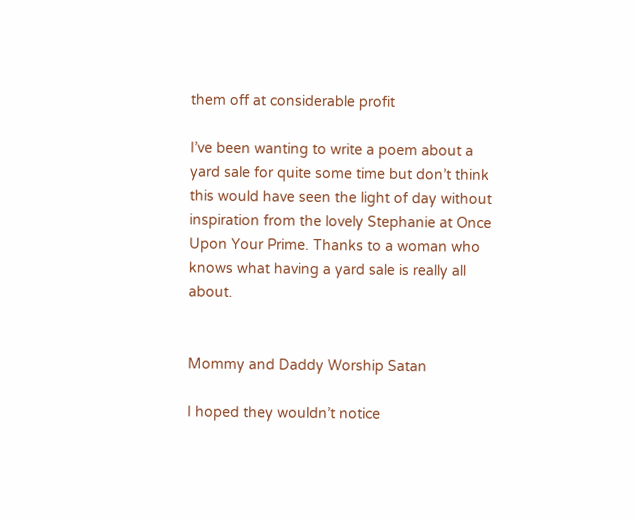them off at considerable profit

I’ve been wanting to write a poem about a yard sale for quite some time but don’t think this would have seen the light of day without inspiration from the lovely Stephanie at Once Upon Your Prime. Thanks to a woman who knows what having a yard sale is really all about.


Mommy and Daddy Worship Satan

I hoped they wouldn’t notice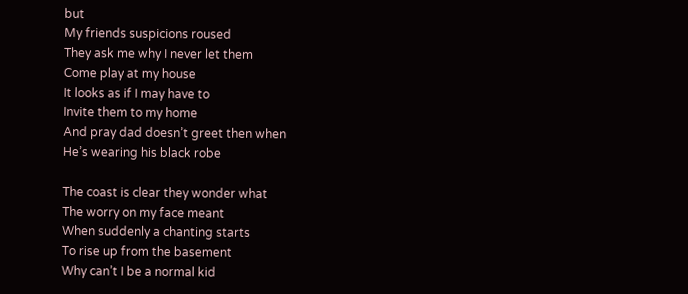but
My friends suspicions roused
They ask me why I never let them
Come play at my house
It looks as if I may have to
Invite them to my home
And pray dad doesn’t greet then when
He’s wearing his black robe

The coast is clear they wonder what
The worry on my face meant
When suddenly a chanting starts
To rise up from the basement
Why can’t I be a normal kid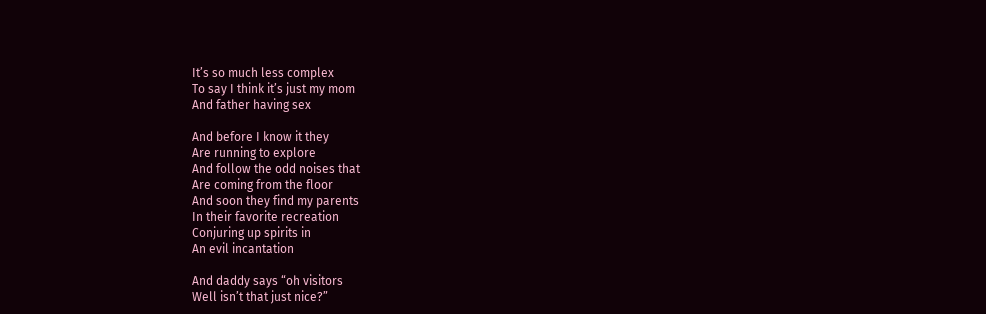It’s so much less complex
To say I think it’s just my mom
And father having sex

And before I know it they
Are running to explore
And follow the odd noises that
Are coming from the floor
And soon they find my parents
In their favorite recreation
Conjuring up spirits in
An evil incantation

And daddy says “oh visitors
Well isn’t that just nice?”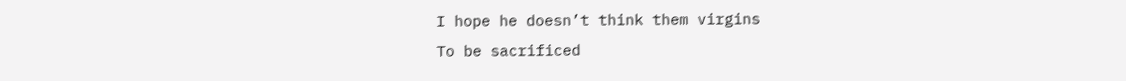I hope he doesn’t think them virgins
To be sacrificed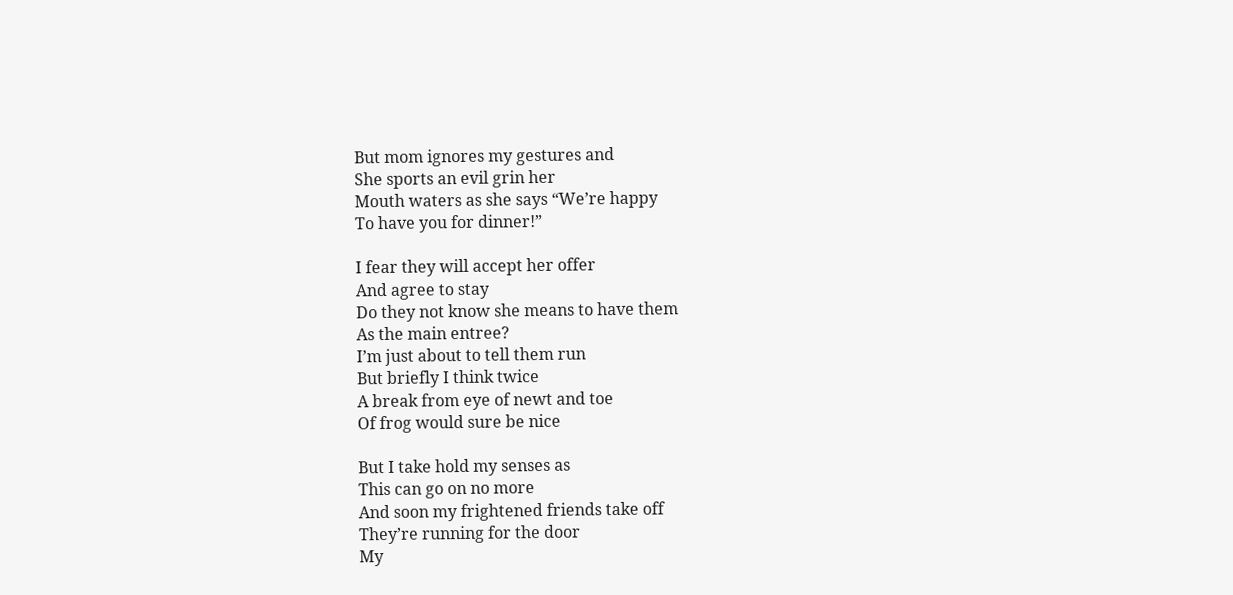But mom ignores my gestures and
She sports an evil grin her
Mouth waters as she says “We’re happy
To have you for dinner!”

I fear they will accept her offer
And agree to stay
Do they not know she means to have them
As the main entree?
I’m just about to tell them run
But briefly I think twice
A break from eye of newt and toe
Of frog would sure be nice

But I take hold my senses as
This can go on no more
And soon my frightened friends take off
They’re running for the door
My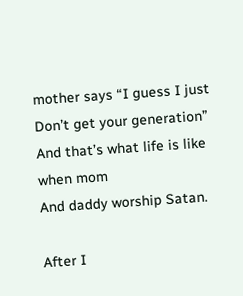mother says “I guess I just
Don’t get your generation”
And that’s what life is like when mom
And daddy worship Satan.

After I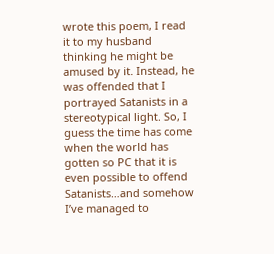wrote this poem, I read it to my husband thinking he might be amused by it. Instead, he was offended that I portrayed Satanists in a stereotypical light. So, I guess the time has come when the world has gotten so PC that it is even possible to offend Satanists…and somehow I’ve managed to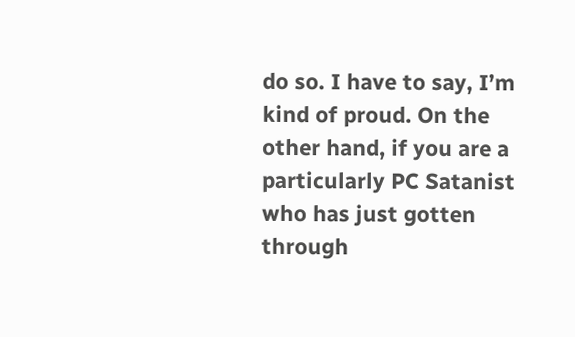do so. I have to say, I’m kind of proud. On the other hand, if you are a particularly PC Satanist who has just gotten through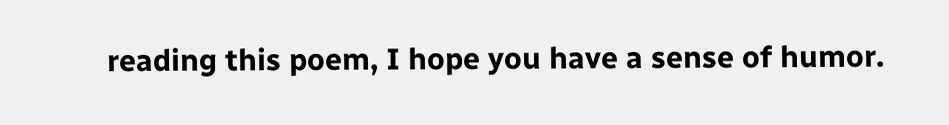reading this poem, I hope you have a sense of humor.